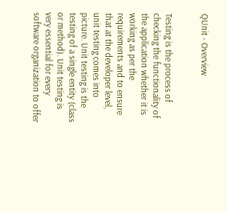QUnit - Overview


Testing is the process of checking the functionality of the application whether it is working as per the requirements and to ensure that at the developer level, unit testing comes into picture. Unit testing is the testing of a single entity (class or method). Unit testing is very essential for every software organization to offer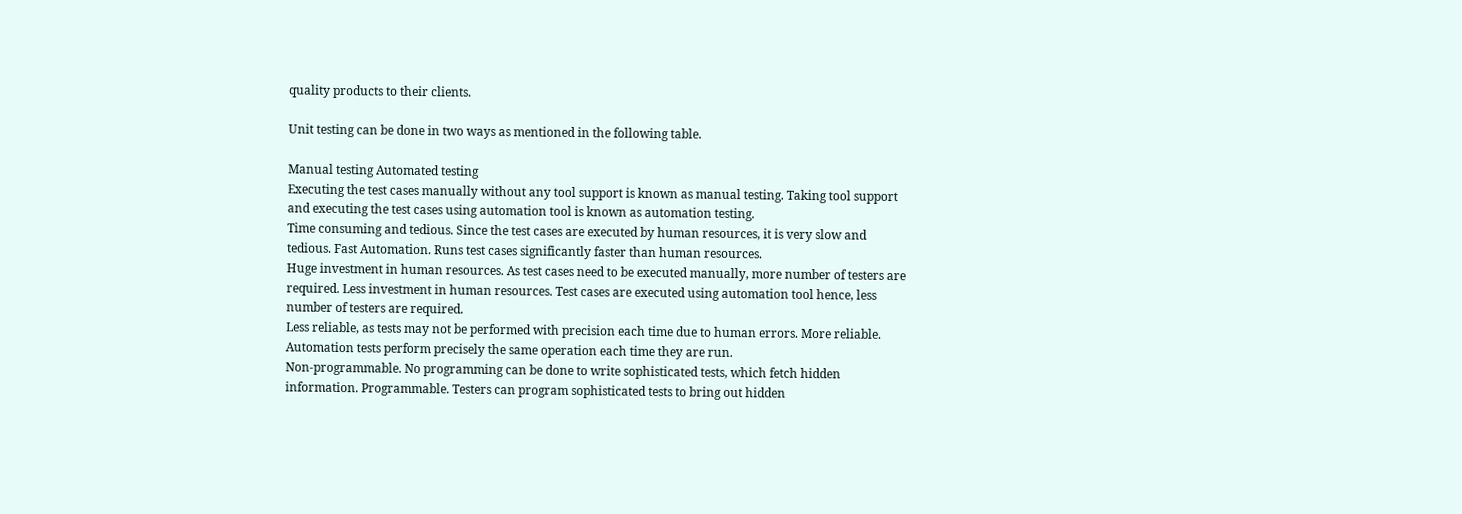quality products to their clients.

Unit testing can be done in two ways as mentioned in the following table.

Manual testing Automated testing
Executing the test cases manually without any tool support is known as manual testing. Taking tool support and executing the test cases using automation tool is known as automation testing.
Time consuming and tedious. Since the test cases are executed by human resources, it is very slow and tedious. Fast Automation. Runs test cases significantly faster than human resources.
Huge investment in human resources. As test cases need to be executed manually, more number of testers are required. Less investment in human resources. Test cases are executed using automation tool hence, less number of testers are required.
Less reliable, as tests may not be performed with precision each time due to human errors. More reliable. Automation tests perform precisely the same operation each time they are run.
Non-programmable. No programming can be done to write sophisticated tests, which fetch hidden information. Programmable. Testers can program sophisticated tests to bring out hidden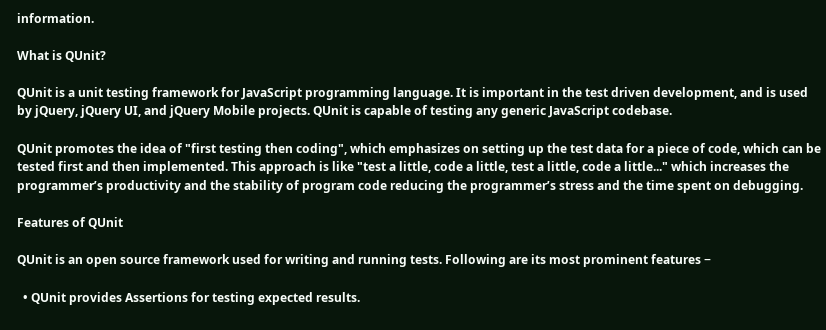information.

What is QUnit?

QUnit is a unit testing framework for JavaScript programming language. It is important in the test driven development, and is used by jQuery, jQuery UI, and jQuery Mobile projects. QUnit is capable of testing any generic JavaScript codebase.

QUnit promotes the idea of "first testing then coding", which emphasizes on setting up the test data for a piece of code, which can be tested first and then implemented. This approach is like "test a little, code a little, test a little, code a little..." which increases the programmer’s productivity and the stability of program code reducing the programmer’s stress and the time spent on debugging.

Features of QUnit

QUnit is an open source framework used for writing and running tests. Following are its most prominent features −

  • QUnit provides Assertions for testing expected results.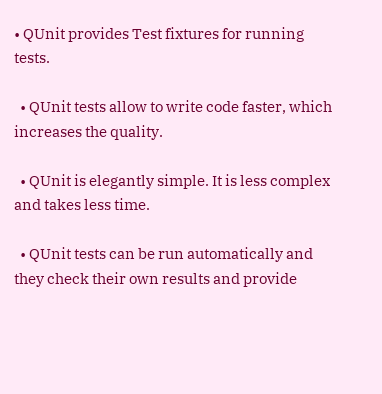• QUnit provides Test fixtures for running tests.

  • QUnit tests allow to write code faster, which increases the quality.

  • QUnit is elegantly simple. It is less complex and takes less time.

  • QUnit tests can be run automatically and they check their own results and provide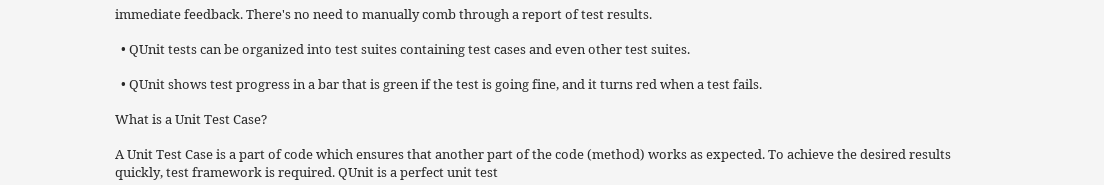immediate feedback. There's no need to manually comb through a report of test results.

  • QUnit tests can be organized into test suites containing test cases and even other test suites.

  • QUnit shows test progress in a bar that is green if the test is going fine, and it turns red when a test fails.

What is a Unit Test Case?

A Unit Test Case is a part of code which ensures that another part of the code (method) works as expected. To achieve the desired results quickly, test framework is required. QUnit is a perfect unit test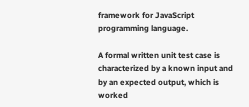framework for JavaScript programming language.

A formal written unit test case is characterized by a known input and by an expected output, which is worked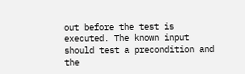out before the test is executed. The known input should test a precondition and the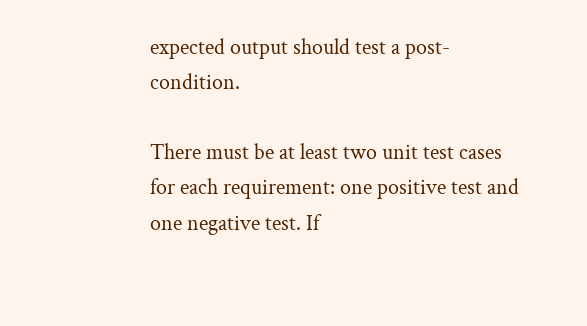expected output should test a post-condition.

There must be at least two unit test cases for each requirement: one positive test and one negative test. If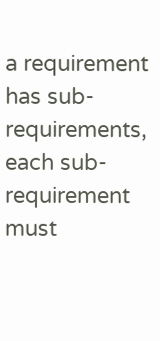a requirement has sub-requirements, each sub-requirement must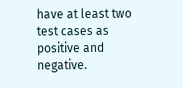have at least two test cases as positive and negative.